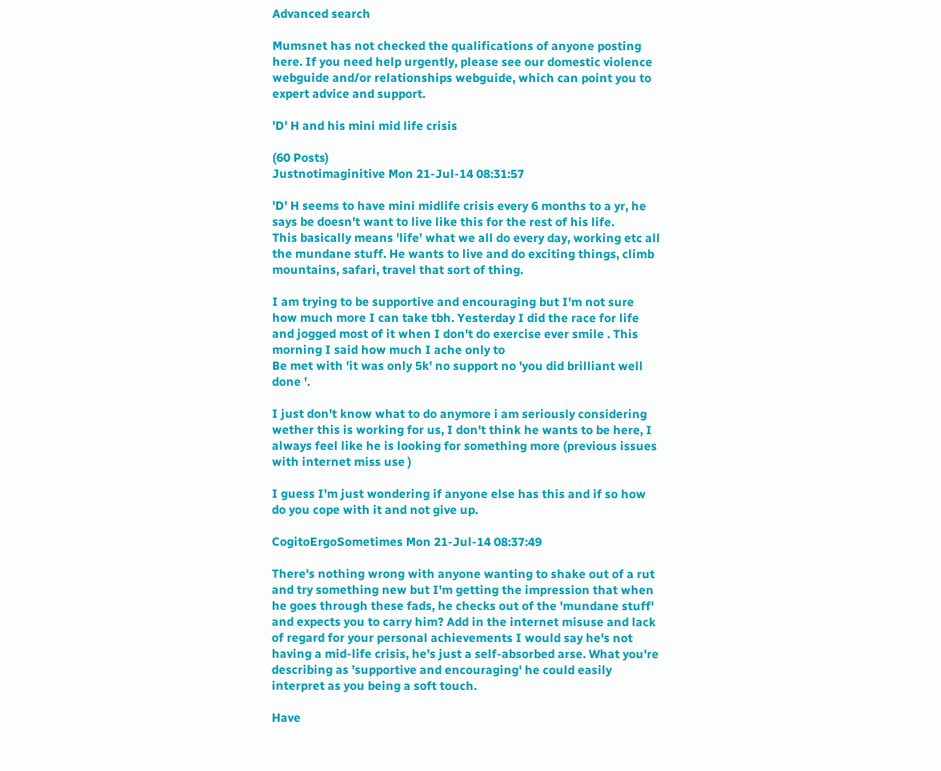Advanced search

Mumsnet has not checked the qualifications of anyone posting here. If you need help urgently, please see our domestic violence webguide and/or relationships webguide, which can point you to expert advice and support.

'D' H and his mini mid life crisis

(60 Posts)
Justnotimaginitive Mon 21-Jul-14 08:31:57

'D' H seems to have mini midlife crisis every 6 months to a yr, he says be doesn't want to live like this for the rest of his life.
This basically means 'life' what we all do every day, working etc all the mundane stuff. He wants to live and do exciting things, climb mountains, safari, travel that sort of thing.

I am trying to be supportive and encouraging but I'm not sure how much more I can take tbh. Yesterday I did the race for life and jogged most of it when I don't do exercise ever smile . This morning I said how much I ache only to
Be met with 'it was only 5k' no support no 'you did brilliant well done '.

I just don't know what to do anymore i am seriously considering wether this is working for us, I don't think he wants to be here, I always feel like he is looking for something more (previous issues with internet miss use )

I guess I'm just wondering if anyone else has this and if so how do you cope with it and not give up.

CogitoErgoSometimes Mon 21-Jul-14 08:37:49

There's nothing wrong with anyone wanting to shake out of a rut and try something new but I'm getting the impression that when he goes through these fads, he checks out of the 'mundane stuff' and expects you to carry him? Add in the internet misuse and lack of regard for your personal achievements I would say he's not having a mid-life crisis, he's just a self-absorbed arse. What you're describing as 'supportive and encouraging' he could easily interpret as you being a soft touch.

Have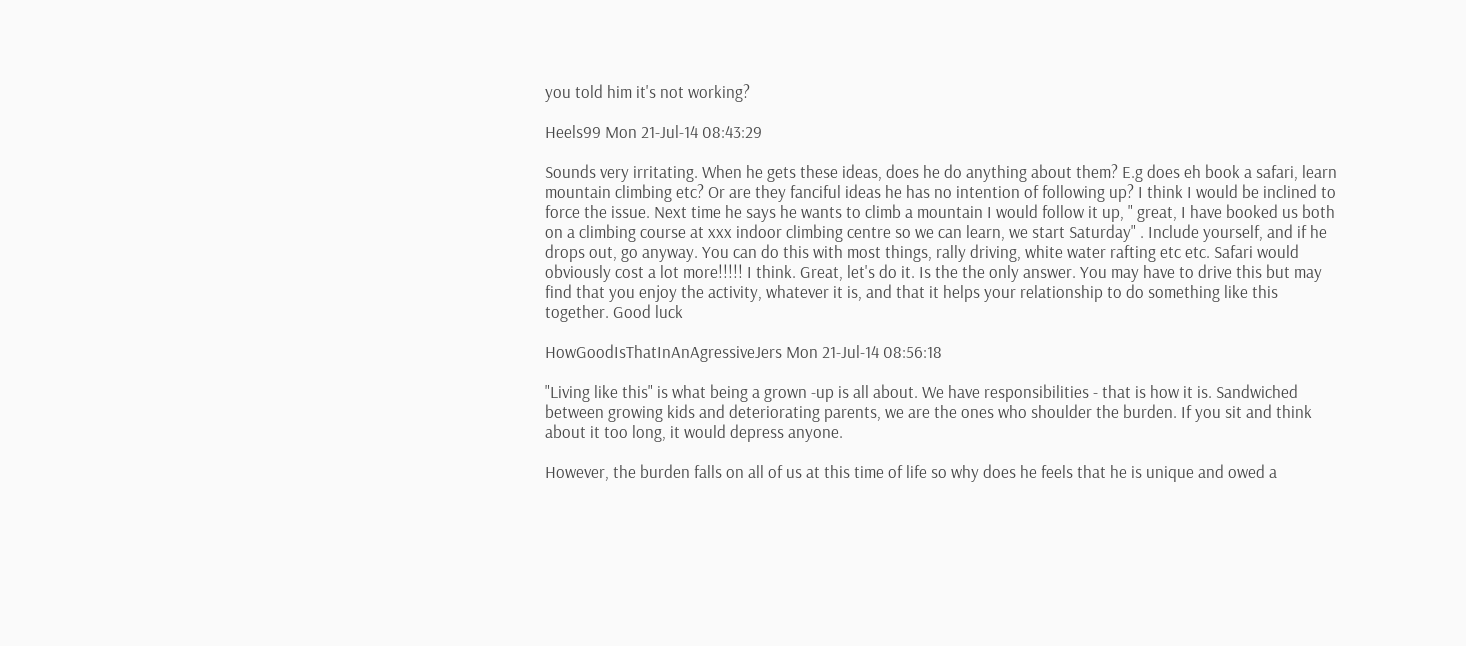you told him it's not working?

Heels99 Mon 21-Jul-14 08:43:29

Sounds very irritating. When he gets these ideas, does he do anything about them? E.g does eh book a safari, learn mountain climbing etc? Or are they fanciful ideas he has no intention of following up? I think I would be inclined to force the issue. Next time he says he wants to climb a mountain I would follow it up, " great, I have booked us both on a climbing course at xxx indoor climbing centre so we can learn, we start Saturday" . Include yourself, and if he drops out, go anyway. You can do this with most things, rally driving, white water rafting etc etc. Safari would obviously cost a lot more!!!!! I think. Great, let's do it. Is the the only answer. You may have to drive this but may find that you enjoy the activity, whatever it is, and that it helps your relationship to do something like this together. Good luck

HowGoodIsThatInAnAgressiveJers Mon 21-Jul-14 08:56:18

"Living like this" is what being a grown -up is all about. We have responsibilities - that is how it is. Sandwiched between growing kids and deteriorating parents, we are the ones who shoulder the burden. If you sit and think about it too long, it would depress anyone.

However, the burden falls on all of us at this time of life so why does he feels that he is unique and owed a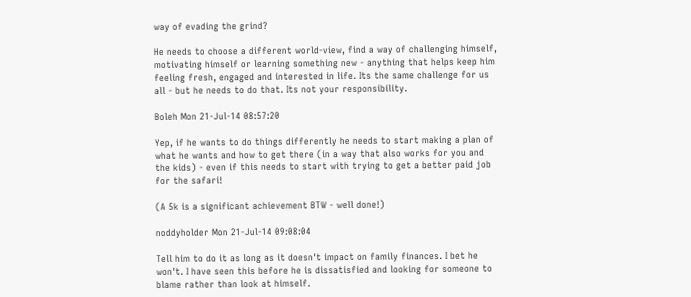way of evading the grind?

He needs to choose a different world-view, find a way of challenging himself, motivating himself or learning something new - anything that helps keep him feeling fresh, engaged and interested in life. Its the same challenge for us all - but he needs to do that. Its not your responsibility.

Boleh Mon 21-Jul-14 08:57:20

Yep, if he wants to do things differently he needs to start making a plan of what he wants and how to get there (in a way that also works for you and the kids) - even if this needs to start with trying to get a better paid job for the safari!

(A 5k is a significant achievement BTW - well done!)

noddyholder Mon 21-Jul-14 09:08:04

Tell him to do it as long as it doesn't impact on family finances. I bet he won't. I have seen this before he is dissatisfied and looking for someone to blame rather than look at himself.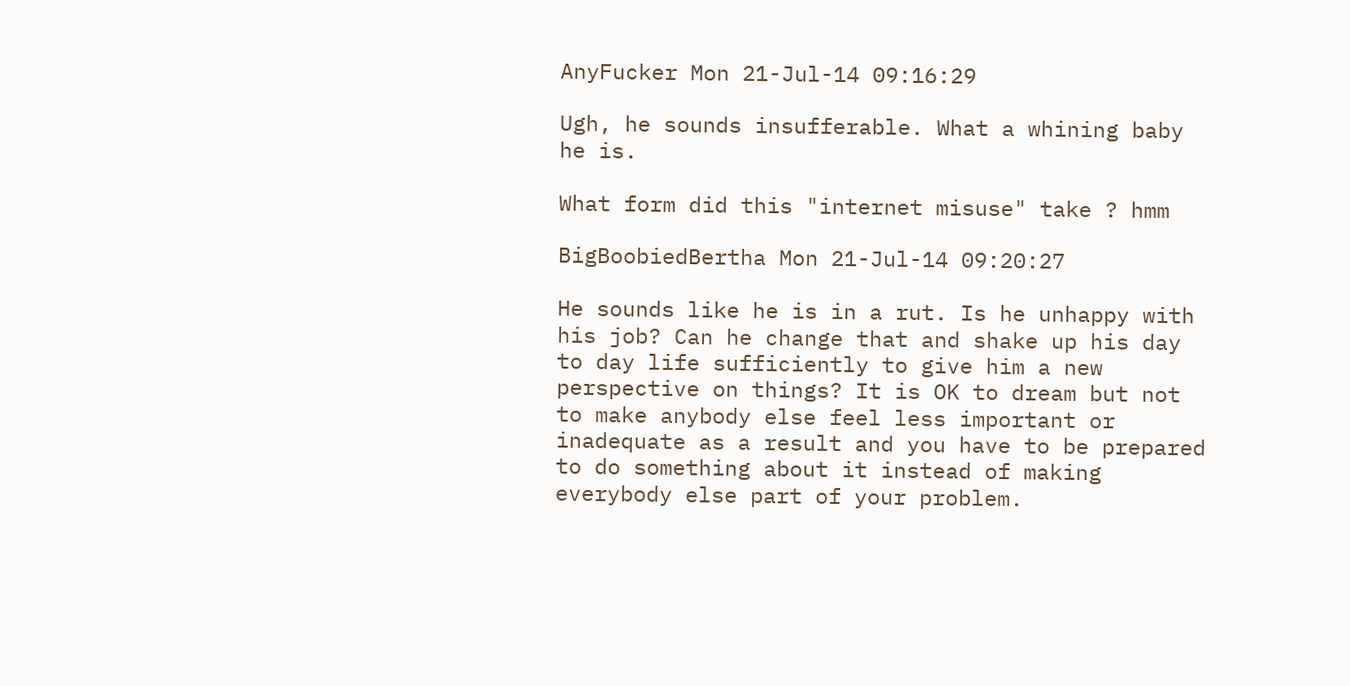AnyFucker Mon 21-Jul-14 09:16:29

Ugh, he sounds insufferable. What a whining baby he is.

What form did this "internet misuse" take ? hmm

BigBoobiedBertha Mon 21-Jul-14 09:20:27

He sounds like he is in a rut. Is he unhappy with his job? Can he change that and shake up his day to day life sufficiently to give him a new perspective on things? It is OK to dream but not to make anybody else feel less important or inadequate as a result and you have to be prepared to do something about it instead of making everybody else part of your problem.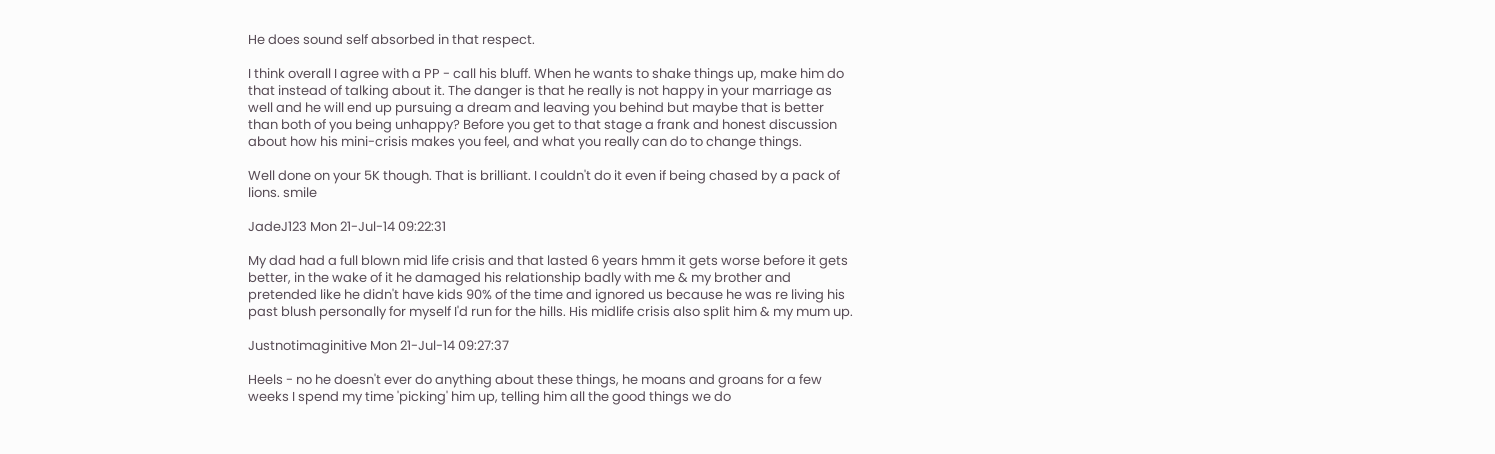He does sound self absorbed in that respect.

I think overall I agree with a PP - call his bluff. When he wants to shake things up, make him do that instead of talking about it. The danger is that he really is not happy in your marriage as well and he will end up pursuing a dream and leaving you behind but maybe that is better than both of you being unhappy? Before you get to that stage a frank and honest discussion about how his mini-crisis makes you feel, and what you really can do to change things.

Well done on your 5K though. That is brilliant. I couldn't do it even if being chased by a pack of lions. smile

JadeJ123 Mon 21-Jul-14 09:22:31

My dad had a full blown mid life crisis and that lasted 6 years hmm it gets worse before it gets better, in the wake of it he damaged his relationship badly with me & my brother and pretended like he didn't have kids 90% of the time and ignored us because he was re living his past blush personally for myself I'd run for the hills. His midlife crisis also split him & my mum up.

Justnotimaginitive Mon 21-Jul-14 09:27:37

Heels - no he doesn't ever do anything about these things, he moans and groans for a few weeks I spend my time 'picking' him up, telling him all the good things we do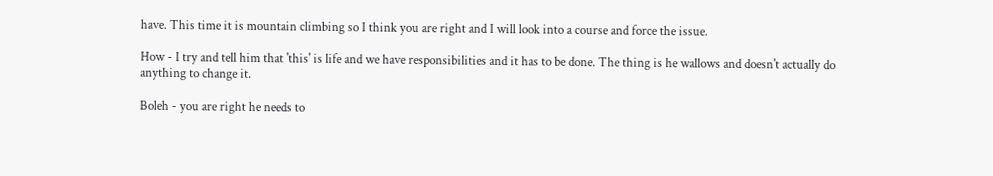have. This time it is mountain climbing so I think you are right and I will look into a course and force the issue.

How - I try and tell him that 'this' is life and we have responsibilities and it has to be done. The thing is he wallows and doesn't actually do anything to change it.

Boleh - you are right he needs to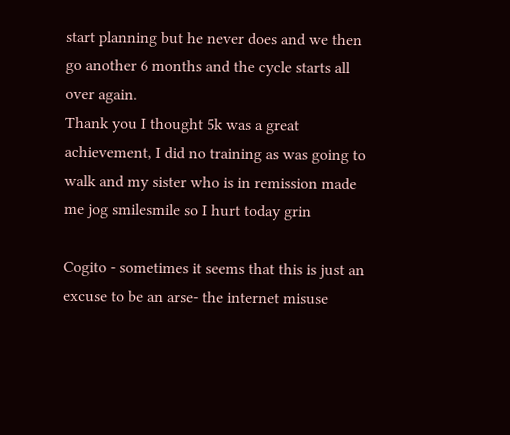start planning but he never does and we then go another 6 months and the cycle starts all over again.
Thank you I thought 5k was a great achievement, I did no training as was going to walk and my sister who is in remission made me jog smilesmile so I hurt today grin

Cogito - sometimes it seems that this is just an excuse to be an arse- the internet misuse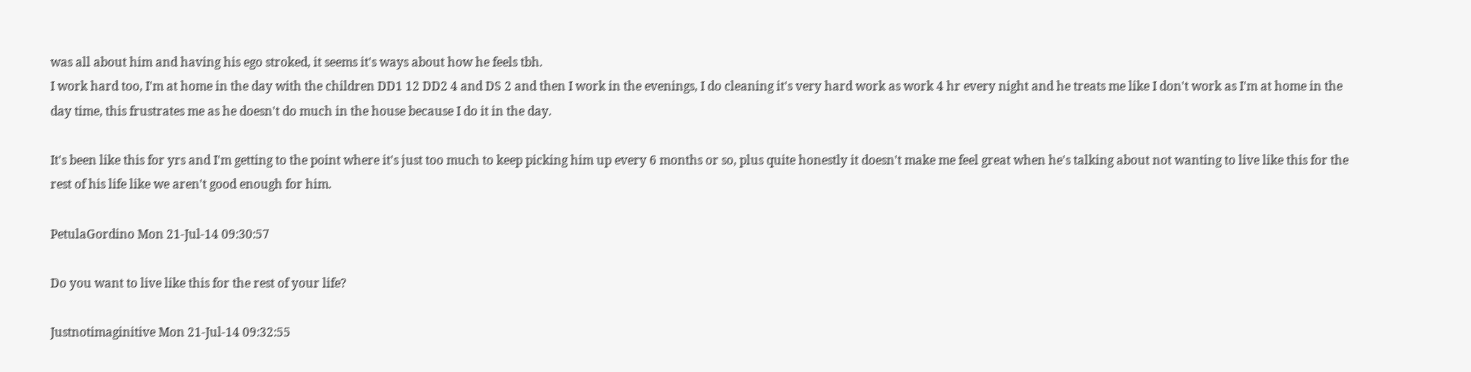was all about him and having his ego stroked, it seems it's ways about how he feels tbh.
I work hard too, I'm at home in the day with the children DD1 12 DD2 4 and DS 2 and then I work in the evenings, I do cleaning it's very hard work as work 4 hr every night and he treats me like I don't work as I'm at home in the day time, this frustrates me as he doesn't do much in the house because I do it in the day.

It's been like this for yrs and I'm getting to the point where it's just too much to keep picking him up every 6 months or so, plus quite honestly it doesn't make me feel great when he's talking about not wanting to live like this for the rest of his life like we aren't good enough for him.

PetulaGordino Mon 21-Jul-14 09:30:57

Do you want to live like this for the rest of your life?

Justnotimaginitive Mon 21-Jul-14 09:32:55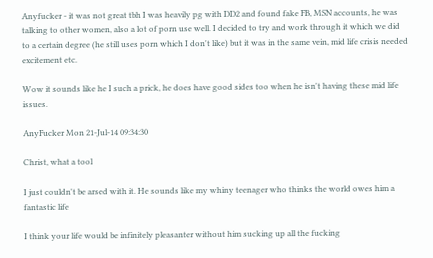Anyfucker - it was not great tbh I was heavily pg with DD2 and found fake FB, MSN accounts, he was talking to other women, also a lot of porn use well. I decided to try and work through it which we did to a certain degree (he still uses porn which I don't like) but it was in the same vein, mid life crisis needed excitement etc.

Wow it sounds like he I such a prick, he does have good sides too when he isn't having these mid life issues.

AnyFucker Mon 21-Jul-14 09:34:30

Christ, what a tool

I just couldn't be arsed with it. He sounds like my whiny teenager who thinks the world owes him a fantastic life

I think your life would be infinitely pleasanter without him sucking up all the fucking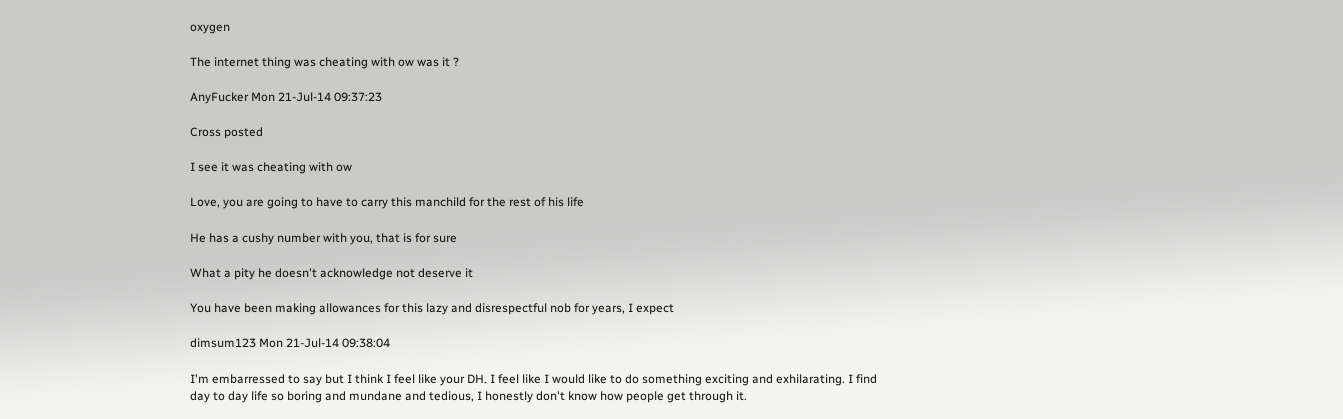oxygen

The internet thing was cheating with ow was it ?

AnyFucker Mon 21-Jul-14 09:37:23

Cross posted

I see it was cheating with ow

Love, you are going to have to carry this manchild for the rest of his life

He has a cushy number with you, that is for sure

What a pity he doesn't acknowledge not deserve it

You have been making allowances for this lazy and disrespectful nob for years, I expect

dimsum123 Mon 21-Jul-14 09:38:04

I'm embarressed to say but I think I feel like your DH. I feel like I would like to do something exciting and exhilarating. I find day to day life so boring and mundane and tedious, I honestly don't know how people get through it.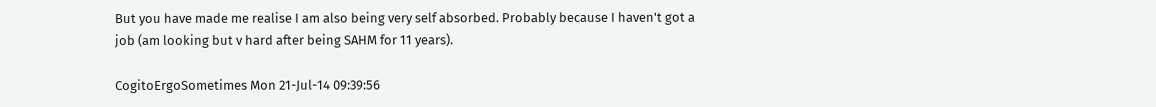But you have made me realise I am also being very self absorbed. Probably because I haven't got a job (am looking but v hard after being SAHM for 11 years).

CogitoErgoSometimes Mon 21-Jul-14 09:39:56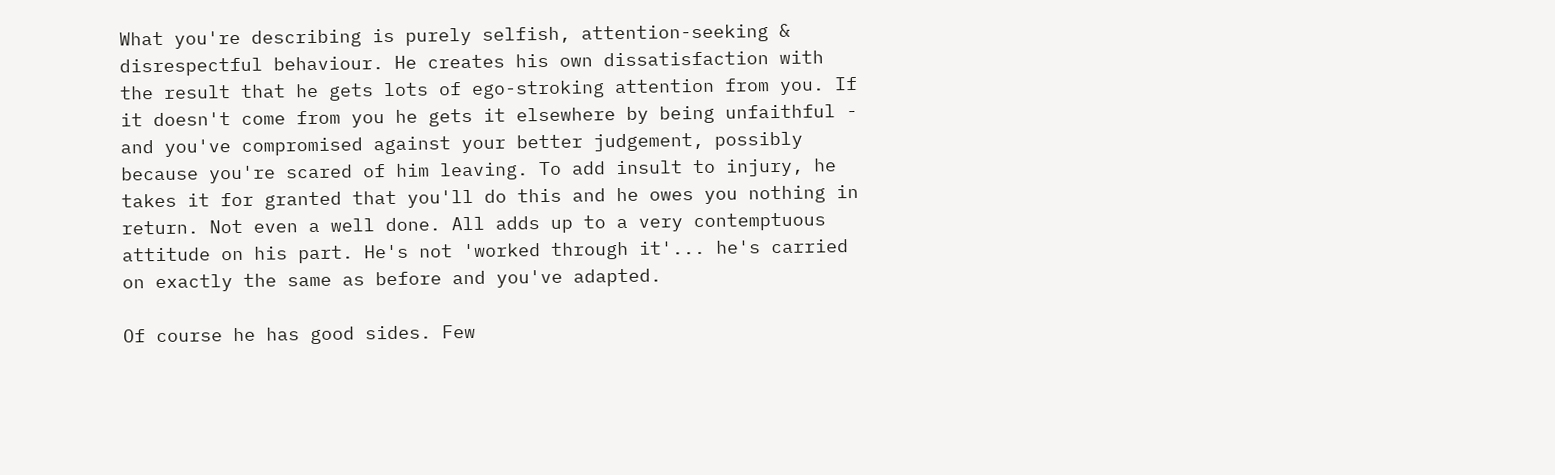What you're describing is purely selfish, attention-seeking & disrespectful behaviour. He creates his own dissatisfaction with the result that he gets lots of ego-stroking attention from you. If it doesn't come from you he gets it elsewhere by being unfaithful - and you've compromised against your better judgement, possibly because you're scared of him leaving. To add insult to injury, he takes it for granted that you'll do this and he owes you nothing in return. Not even a well done. All adds up to a very contemptuous attitude on his part. He's not 'worked through it'... he's carried on exactly the same as before and you've adapted.

Of course he has good sides. Few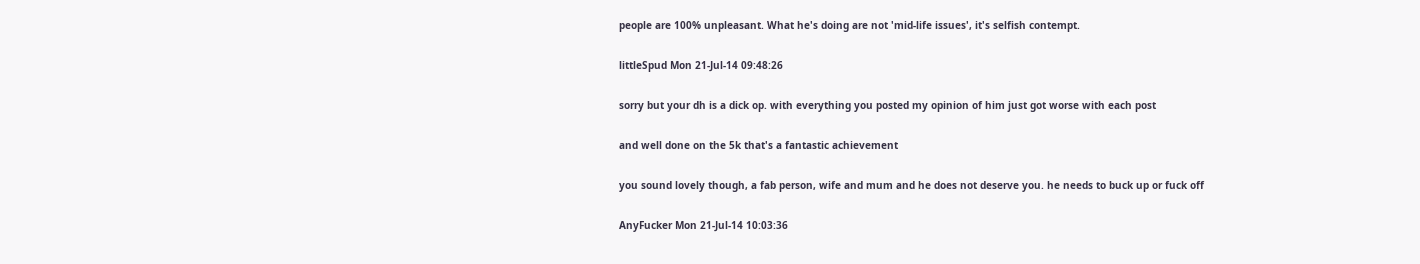people are 100% unpleasant. What he's doing are not 'mid-life issues', it's selfish contempt.

littleSpud Mon 21-Jul-14 09:48:26

sorry but your dh is a dick op. with everything you posted my opinion of him just got worse with each post

and well done on the 5k that's a fantastic achievement

you sound lovely though, a fab person, wife and mum and he does not deserve you. he needs to buck up or fuck off

AnyFucker Mon 21-Jul-14 10:03:36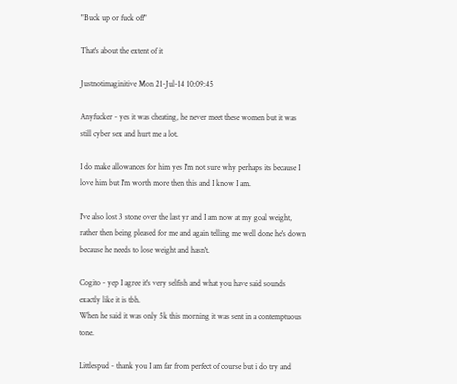"Buck up or fuck off"

That's about the extent of it

Justnotimaginitive Mon 21-Jul-14 10:09:45

Anyfucker - yes it was cheating, he never meet these women but it was still cyber sex and hurt me a lot.

I do make allowances for him yes I'm not sure why perhaps its because I love him but I'm worth more then this and I know I am.

I've also lost 3 stone over the last yr and I am now at my goal weight, rather then being pleased for me and again telling me well done he's down because he needs to lose weight and hasn't.

Cogito - yep I agree it's very selfish and what you have said sounds exactly like it is tbh.
When he said it was only 5k this morning it was sent in a contemptuous tone.

Littlespud - thank you I am far from perfect of course but i do try and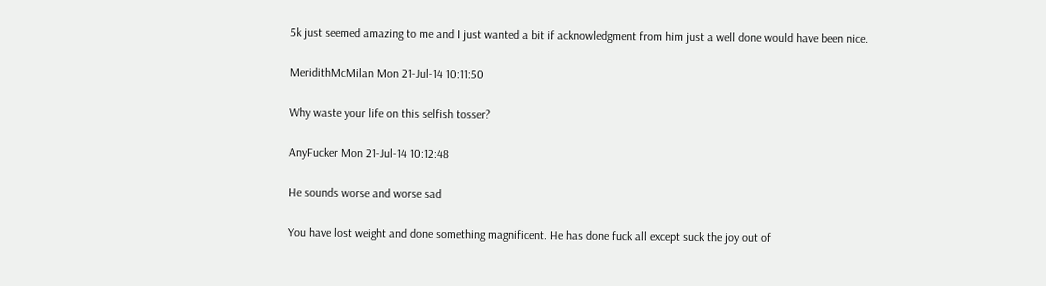5k just seemed amazing to me and I just wanted a bit if acknowledgment from him just a well done would have been nice.

MeridithMcMilan Mon 21-Jul-14 10:11:50

Why waste your life on this selfish tosser?

AnyFucker Mon 21-Jul-14 10:12:48

He sounds worse and worse sad

You have lost weight and done something magnificent. He has done fuck all except suck the joy out of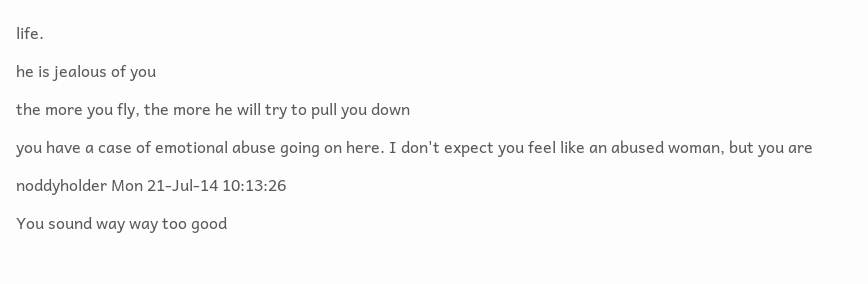life.

he is jealous of you

the more you fly, the more he will try to pull you down

you have a case of emotional abuse going on here. I don't expect you feel like an abused woman, but you are

noddyholder Mon 21-Jul-14 10:13:26

You sound way way too good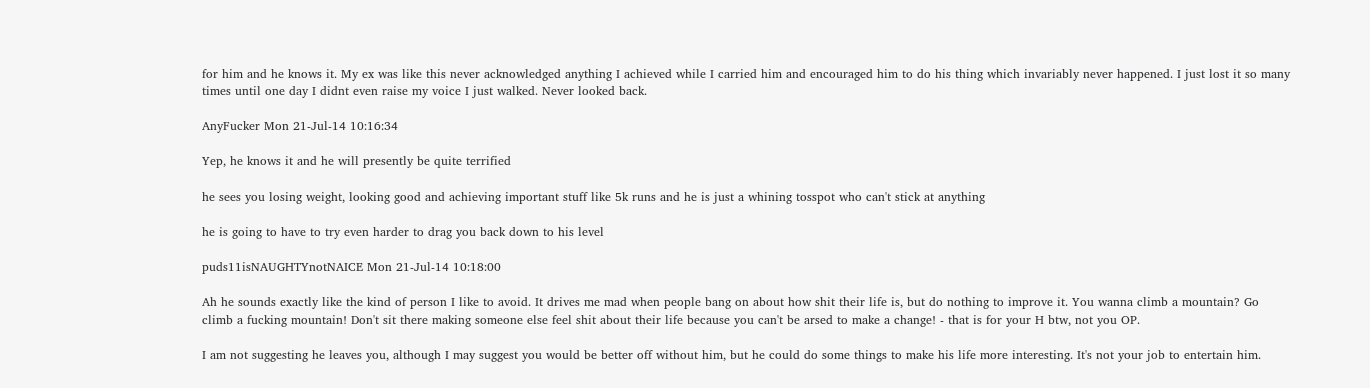for him and he knows it. My ex was like this never acknowledged anything I achieved while I carried him and encouraged him to do his thing which invariably never happened. I just lost it so many times until one day I didnt even raise my voice I just walked. Never looked back.

AnyFucker Mon 21-Jul-14 10:16:34

Yep, he knows it and he will presently be quite terrified

he sees you losing weight, looking good and achieving important stuff like 5k runs and he is just a whining tosspot who can't stick at anything

he is going to have to try even harder to drag you back down to his level

puds11isNAUGHTYnotNAICE Mon 21-Jul-14 10:18:00

Ah he sounds exactly like the kind of person I like to avoid. It drives me mad when people bang on about how shit their life is, but do nothing to improve it. You wanna climb a mountain? Go climb a fucking mountain! Don't sit there making someone else feel shit about their life because you can't be arsed to make a change! - that is for your H btw, not you OP.

I am not suggesting he leaves you, although I may suggest you would be better off without him, but he could do some things to make his life more interesting. It's not your job to entertain him.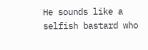He sounds like a selfish bastard who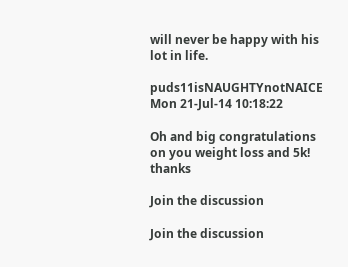will never be happy with his lot in life.

puds11isNAUGHTYnotNAICE Mon 21-Jul-14 10:18:22

Oh and big congratulations on you weight loss and 5k! thanks

Join the discussion

Join the discussion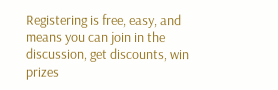Registering is free, easy, and means you can join in the discussion, get discounts, win prizes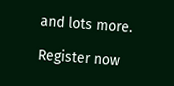and lots more.

Register now